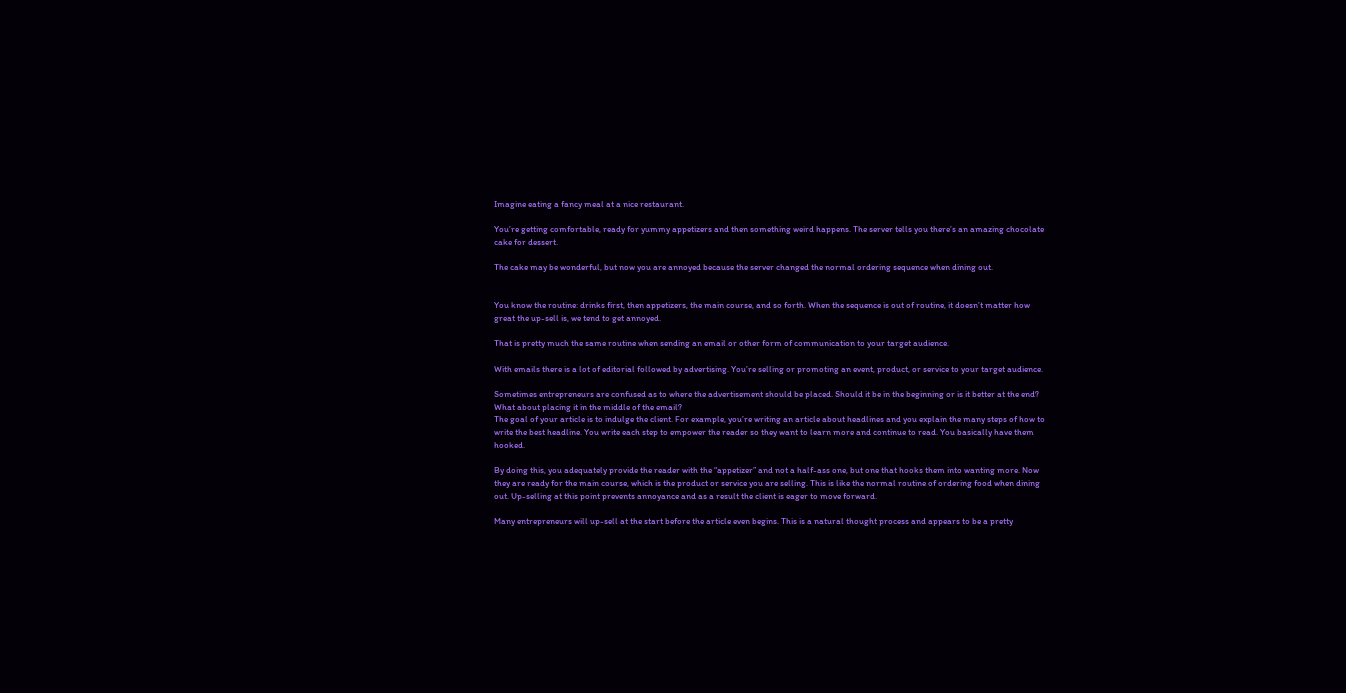Imagine eating a fancy meal at a nice restaurant.

You’re getting comfortable, ready for yummy appetizers and then something weird happens. The server tells you there’s an amazing chocolate cake for dessert.

The cake may be wonderful, but now you are annoyed because the server changed the normal ordering sequence when dining out.


You know the routine: drinks first, then appetizers, the main course, and so forth. When the sequence is out of routine, it doesn’t matter how great the up-sell is, we tend to get annoyed.

That is pretty much the same routine when sending an email or other form of communication to your target audience.

With emails there is a lot of editorial followed by advertising. You’re selling or promoting an event, product, or service to your target audience.

Sometimes entrepreneurs are confused as to where the advertisement should be placed. Should it be in the beginning or is it better at the end? What about placing it in the middle of the email?
The goal of your article is to indulge the client. For example, you’re writing an article about headlines and you explain the many steps of how to write the best headline. You write each step to empower the reader so they want to learn more and continue to read. You basically have them hooked.

By doing this, you adequately provide the reader with the “appetizer” and not a half-ass one, but one that hooks them into wanting more. Now they are ready for the main course, which is the product or service you are selling. This is like the normal routine of ordering food when dining out. Up-selling at this point prevents annoyance and as a result the client is eager to move forward.

Many entrepreneurs will up-sell at the start before the article even begins. This is a natural thought process and appears to be a pretty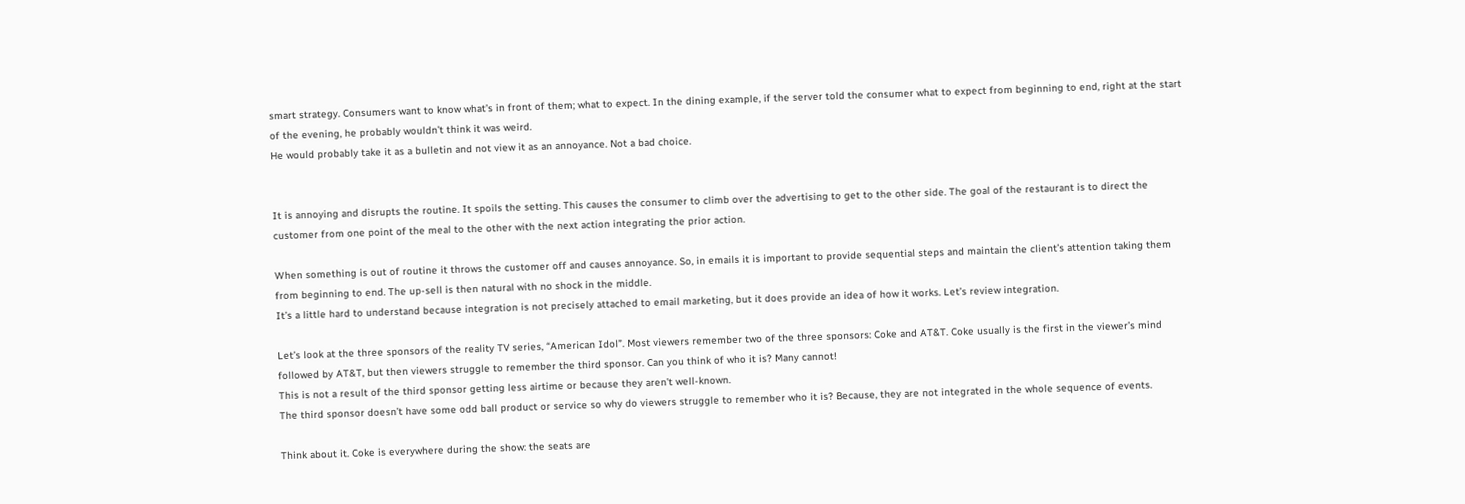smart strategy. Consumers want to know what’s in front of them; what to expect. In the dining example, if the server told the consumer what to expect from beginning to end, right at the start of the evening, he probably wouldn’t think it was weird.
He would probably take it as a bulletin and not view it as an annoyance. Not a bad choice.


It is annoying and disrupts the routine. It spoils the setting. This causes the consumer to climb over the advertising to get to the other side. The goal of the restaurant is to direct the customer from one point of the meal to the other with the next action integrating the prior action.

When something is out of routine it throws the customer off and causes annoyance. So, in emails it is important to provide sequential steps and maintain the client’s attention taking them from beginning to end. The up-sell is then natural with no shock in the middle.
It’s a little hard to understand because integration is not precisely attached to email marketing, but it does provide an idea of how it works. Let’s review integration.

Let’s look at the three sponsors of the reality TV series, “American Idol”. Most viewers remember two of the three sponsors: Coke and AT&T. Coke usually is the first in the viewer’s mind followed by AT&T, but then viewers struggle to remember the third sponsor. Can you think of who it is? Many cannot!
This is not a result of the third sponsor getting less airtime or because they aren’t well-known.
The third sponsor doesn’t have some odd ball product or service so why do viewers struggle to remember who it is? Because, they are not integrated in the whole sequence of events.

Think about it. Coke is everywhere during the show: the seats are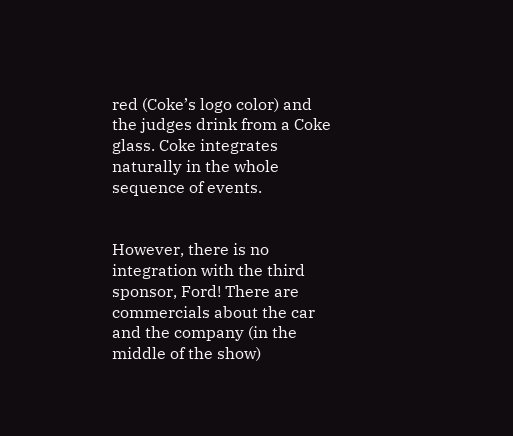red (Coke’s logo color) and the judges drink from a Coke glass. Coke integrates naturally in the whole sequence of events.


However, there is no integration with the third sponsor, Ford! There are commercials about the car and the company (in the middle of the show)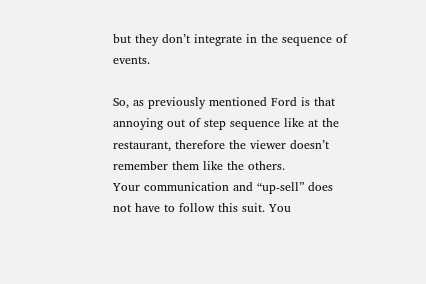but they don’t integrate in the sequence of events.

So, as previously mentioned Ford is that annoying out of step sequence like at the restaurant, therefore the viewer doesn’t remember them like the others.
Your communication and “up-sell” does not have to follow this suit. You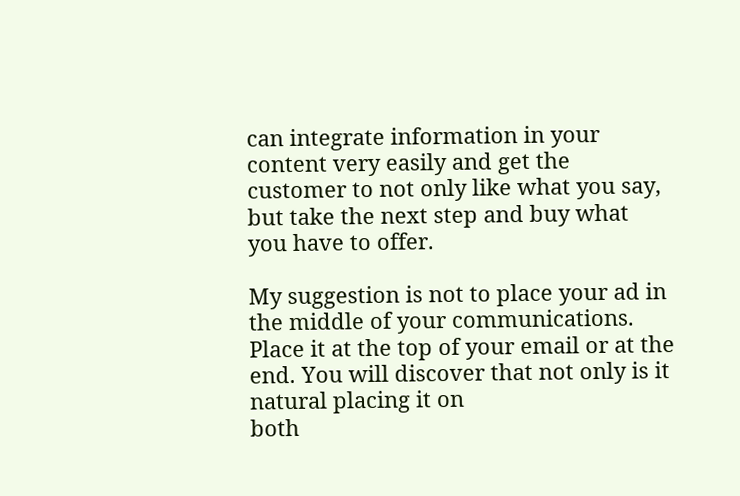can integrate information in your content very easily and get the customer to not only like what you say, but take the next step and buy what you have to offer.

My suggestion is not to place your ad in the middle of your communications. Place it at the top of your email or at the end. You will discover that not only is it natural placing it on
both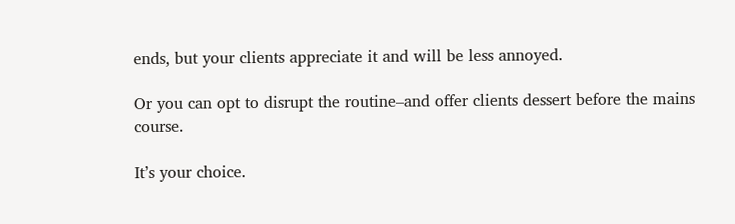ends, but your clients appreciate it and will be less annoyed.

Or you can opt to disrupt the routine–and offer clients dessert before the mains course.

It’s your choice.